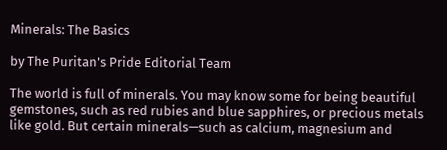Minerals: The Basics

by The Puritan's Pride Editorial Team

The world is full of minerals. You may know some for being beautiful gemstones, such as red rubies and blue sapphires, or precious metals like gold. But certain minerals—such as calcium, magnesium and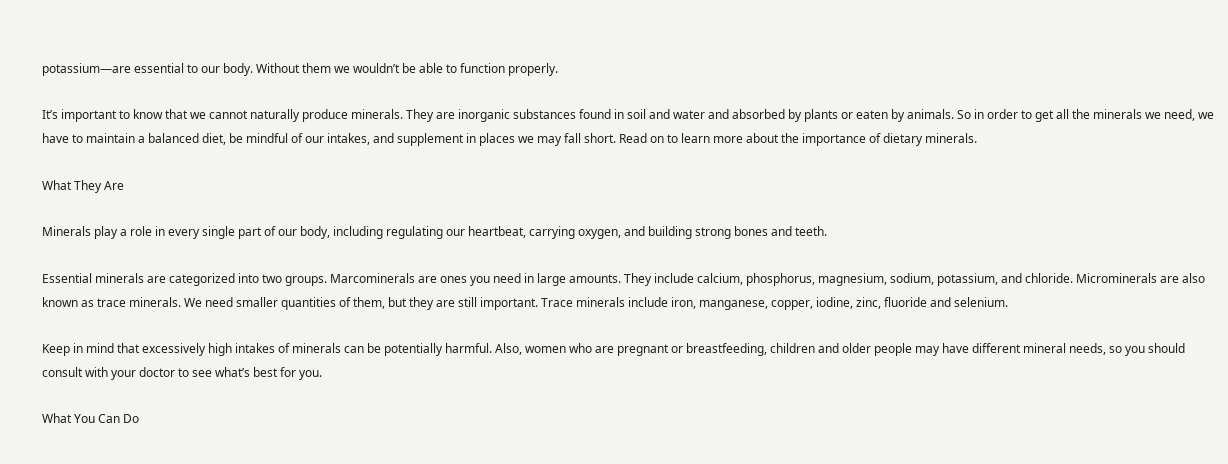potassium—are essential to our body. Without them we wouldn’t be able to function properly.

It’s important to know that we cannot naturally produce minerals. They are inorganic substances found in soil and water and absorbed by plants or eaten by animals. So in order to get all the minerals we need, we have to maintain a balanced diet, be mindful of our intakes, and supplement in places we may fall short. Read on to learn more about the importance of dietary minerals.

What They Are

Minerals play a role in every single part of our body, including regulating our heartbeat, carrying oxygen, and building strong bones and teeth.

Essential minerals are categorized into two groups. Marcominerals are ones you need in large amounts. They include calcium, phosphorus, magnesium, sodium, potassium, and chloride. Microminerals are also known as trace minerals. We need smaller quantities of them, but they are still important. Trace minerals include iron, manganese, copper, iodine, zinc, fluoride and selenium.

Keep in mind that excessively high intakes of minerals can be potentially harmful. Also, women who are pregnant or breastfeeding, children and older people may have different mineral needs, so you should consult with your doctor to see what’s best for you.

What You Can Do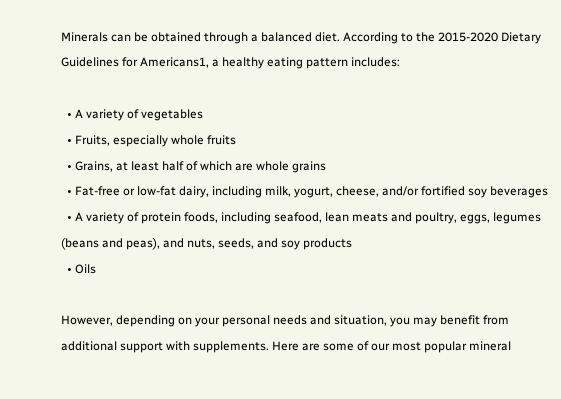Minerals can be obtained through a balanced diet. According to the 2015-2020 Dietary Guidelines for Americans1, a healthy eating pattern includes:

  • A variety of vegetables
  • Fruits, especially whole fruits
  • Grains, at least half of which are whole grains
  • Fat-free or low-fat dairy, including milk, yogurt, cheese, and/or fortified soy beverages
  • A variety of protein foods, including seafood, lean meats and poultry, eggs, legumes (beans and peas), and nuts, seeds, and soy products
  • Oils

However, depending on your personal needs and situation, you may benefit from additional support with supplements. Here are some of our most popular mineral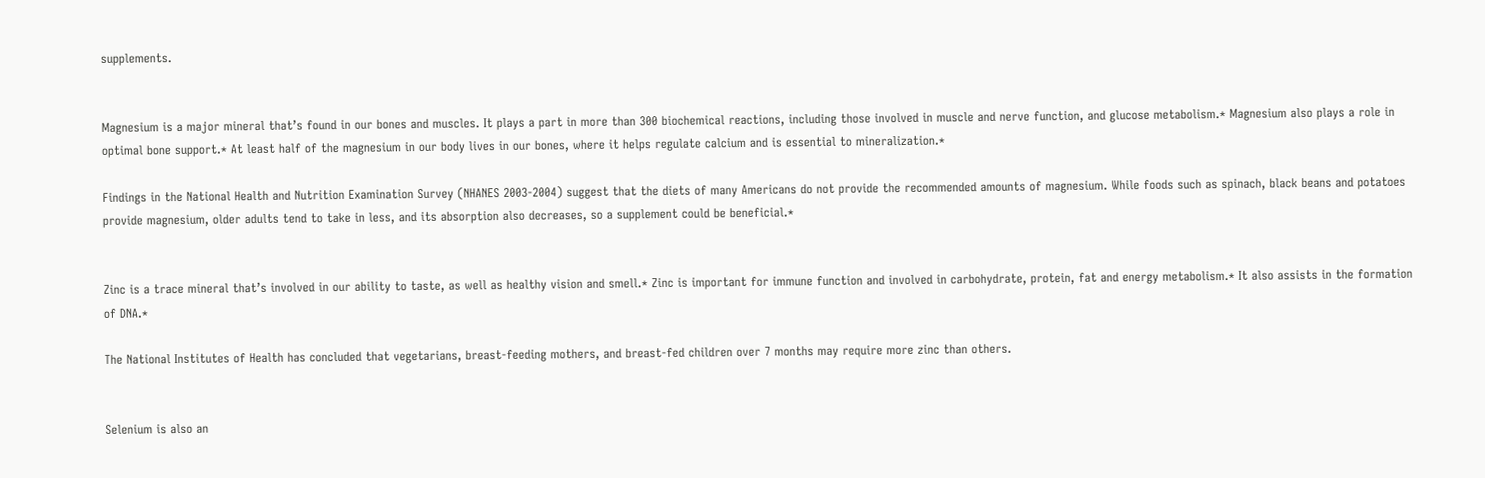supplements.


Magnesium is a major mineral that’s found in our bones and muscles. It plays a part in more than 300 biochemical reactions, including those involved in muscle and nerve function, and glucose metabolism.* Magnesium also plays a role in optimal bone support.* At least half of the magnesium in our body lives in our bones, where it helps regulate calcium and is essential to mineralization.*

Findings in the National Health and Nutrition Examination Survey (NHANES 2003-2004) suggest that the diets of many Americans do not provide the recommended amounts of magnesium. While foods such as spinach, black beans and potatoes provide magnesium, older adults tend to take in less, and its absorption also decreases, so a supplement could be beneficial.*


Zinc is a trace mineral that’s involved in our ability to taste, as well as healthy vision and smell.* Zinc is important for immune function and involved in carbohydrate, protein, fat and energy metabolism.* It also assists in the formation of DNA.*

The National Institutes of Health has concluded that vegetarians, breast-feeding mothers, and breast-fed children over 7 months may require more zinc than others.


Selenium is also an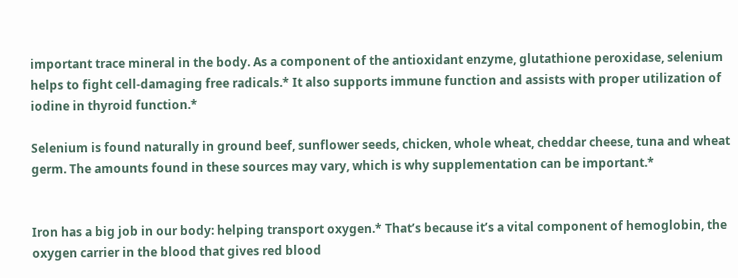important trace mineral in the body. As a component of the antioxidant enzyme, glutathione peroxidase, selenium helps to fight cell-damaging free radicals.* It also supports immune function and assists with proper utilization of iodine in thyroid function.*

Selenium is found naturally in ground beef, sunflower seeds, chicken, whole wheat, cheddar cheese, tuna and wheat germ. The amounts found in these sources may vary, which is why supplementation can be important.*


Iron has a big job in our body: helping transport oxygen.* That’s because it’s a vital component of hemoglobin, the oxygen carrier in the blood that gives red blood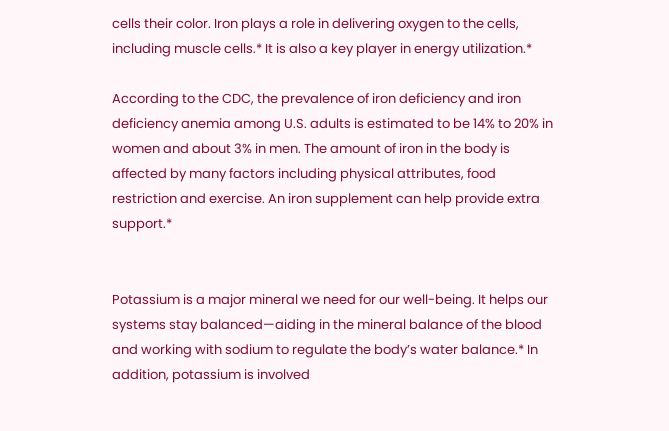cells their color. Iron plays a role in delivering oxygen to the cells, including muscle cells.* It is also a key player in energy utilization.*

According to the CDC, the prevalence of iron deficiency and iron deficiency anemia among U.S. adults is estimated to be 14% to 20% in women and about 3% in men. The amount of iron in the body is affected by many factors including physical attributes, food restriction and exercise. An iron supplement can help provide extra support.*


Potassium is a major mineral we need for our well-being. It helps our systems stay balanced—aiding in the mineral balance of the blood and working with sodium to regulate the body’s water balance.* In addition, potassium is involved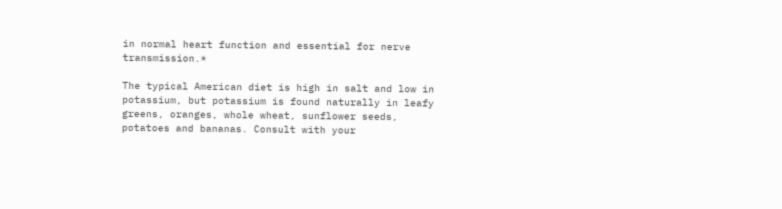in normal heart function and essential for nerve transmission.*

The typical American diet is high in salt and low in potassium, but potassium is found naturally in leafy greens, oranges, whole wheat, sunflower seeds, potatoes and bananas. Consult with your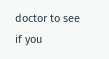doctor to see if you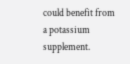could benefit from a potassium supplement.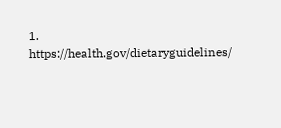1. https://health.gov/dietaryguidelines/